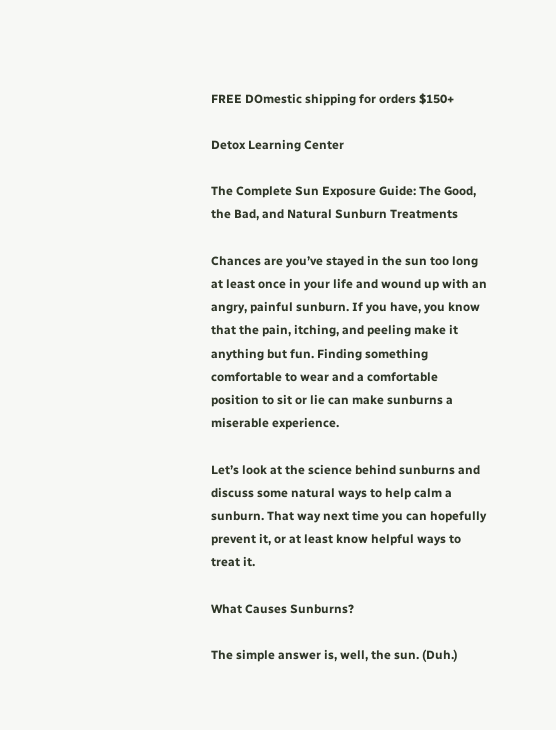FREE DOmestic shipping for orders $150+

Detox Learning Center

The Complete Sun Exposure Guide: The Good, the Bad, and Natural Sunburn Treatments

Chances are you’ve stayed in the sun too long at least once in your life and wound up with an angry, painful sunburn. If you have, you know that the pain, itching, and peeling make it anything but fun. Finding something comfortable to wear and a comfortable position to sit or lie can make sunburns a miserable experience.

Let’s look at the science behind sunburns and discuss some natural ways to help calm a sunburn. That way next time you can hopefully prevent it, or at least know helpful ways to treat it.

What Causes Sunburns?

The simple answer is, well, the sun. (Duh.)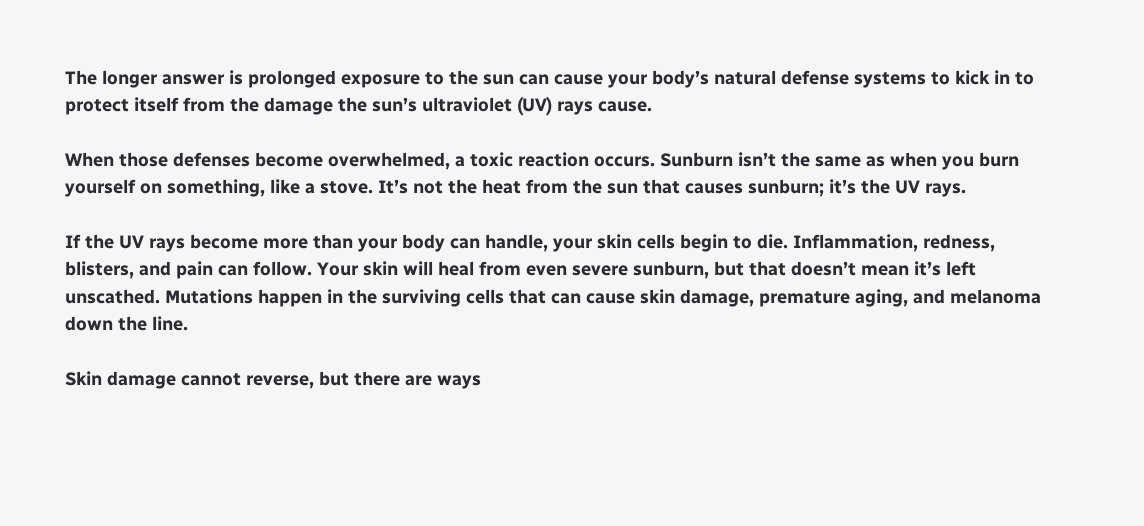The longer answer is prolonged exposure to the sun can cause your body’s natural defense systems to kick in to protect itself from the damage the sun’s ultraviolet (UV) rays cause.

When those defenses become overwhelmed, a toxic reaction occurs. Sunburn isn’t the same as when you burn yourself on something, like a stove. It’s not the heat from the sun that causes sunburn; it’s the UV rays.

If the UV rays become more than your body can handle, your skin cells begin to die. Inflammation, redness, blisters, and pain can follow. Your skin will heal from even severe sunburn, but that doesn’t mean it’s left unscathed. Mutations happen in the surviving cells that can cause skin damage, premature aging, and melanoma down the line.

Skin damage cannot reverse, but there are ways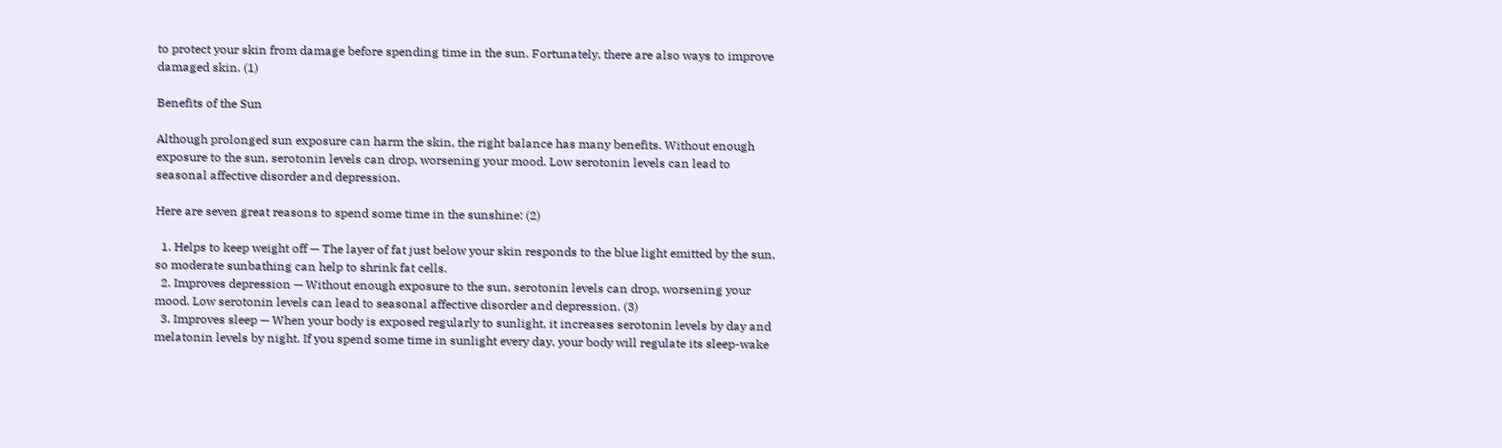to protect your skin from damage before spending time in the sun. Fortunately, there are also ways to improve damaged skin. (1)

Benefits of the Sun

Although prolonged sun exposure can harm the skin, the right balance has many benefits. Without enough exposure to the sun, serotonin levels can drop, worsening your mood. Low serotonin levels can lead to seasonal affective disorder and depression.

Here are seven great reasons to spend some time in the sunshine: (2)

  1. Helps to keep weight off — The layer of fat just below your skin responds to the blue light emitted by the sun, so moderate sunbathing can help to shrink fat cells.
  2. Improves depression — Without enough exposure to the sun, serotonin levels can drop, worsening your mood. Low serotonin levels can lead to seasonal affective disorder and depression. (3)
  3. Improves sleep — When your body is exposed regularly to sunlight, it increases serotonin levels by day and melatonin levels by night. If you spend some time in sunlight every day, your body will regulate its sleep-wake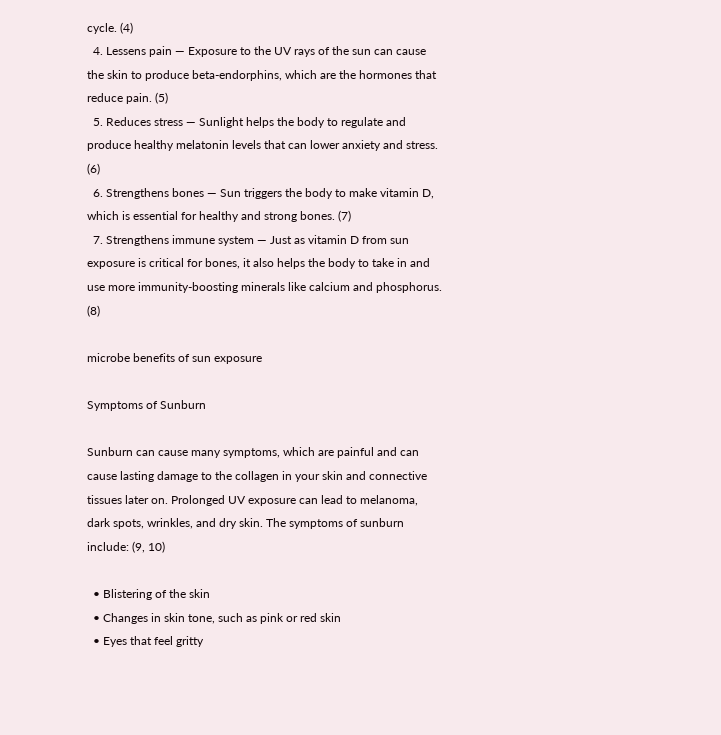cycle. (4)
  4. Lessens pain — Exposure to the UV rays of the sun can cause the skin to produce beta-endorphins, which are the hormones that reduce pain. (5)
  5. Reduces stress — Sunlight helps the body to regulate and produce healthy melatonin levels that can lower anxiety and stress. (6)
  6. Strengthens bones — Sun triggers the body to make vitamin D, which is essential for healthy and strong bones. (7)
  7. Strengthens immune system — Just as vitamin D from sun exposure is critical for bones, it also helps the body to take in and use more immunity-boosting minerals like calcium and phosphorus. (8)

microbe benefits of sun exposure

Symptoms of Sunburn

Sunburn can cause many symptoms, which are painful and can cause lasting damage to the collagen in your skin and connective tissues later on. Prolonged UV exposure can lead to melanoma, dark spots, wrinkles, and dry skin. The symptoms of sunburn include: (9, 10)

  • Blistering of the skin
  • Changes in skin tone, such as pink or red skin
  • Eyes that feel gritty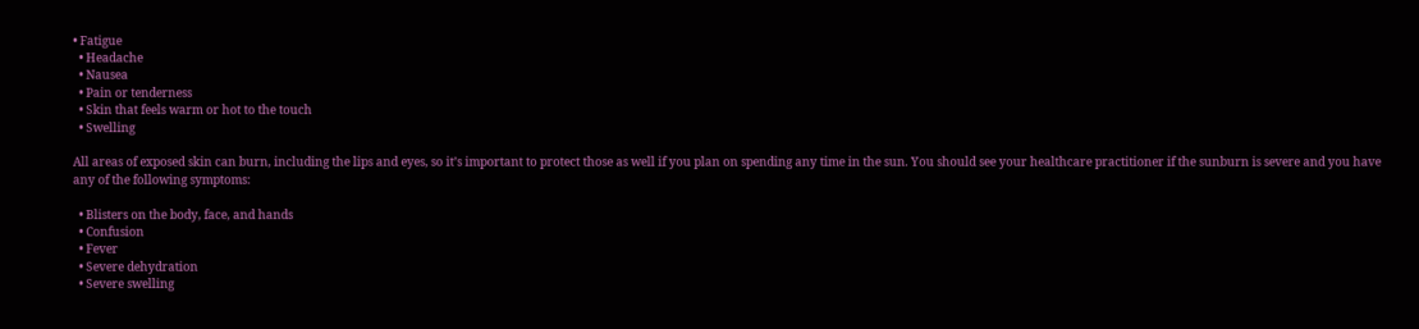• Fatigue
  • Headache
  • Nausea
  • Pain or tenderness
  • Skin that feels warm or hot to the touch
  • Swelling

All areas of exposed skin can burn, including the lips and eyes, so it’s important to protect those as well if you plan on spending any time in the sun. You should see your healthcare practitioner if the sunburn is severe and you have any of the following symptoms:

  • Blisters on the body, face, and hands
  • Confusion
  • Fever
  • Severe dehydration
  • Severe swelling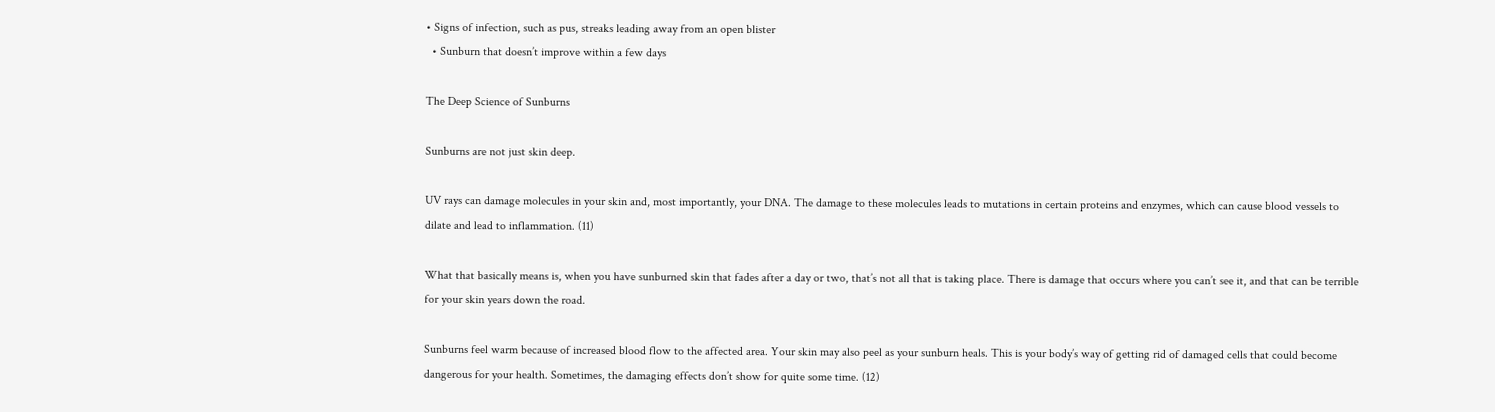• Signs of infection, such as pus, streaks leading away from an open blister
  • Sunburn that doesn’t improve within a few days

The Deep Science of Sunburns

Sunburns are not just skin deep.

UV rays can damage molecules in your skin and, most importantly, your DNA. The damage to these molecules leads to mutations in certain proteins and enzymes, which can cause blood vessels to dilate and lead to inflammation. (11)

What that basically means is, when you have sunburned skin that fades after a day or two, that’s not all that is taking place. There is damage that occurs where you can’t see it, and that can be terrible for your skin years down the road.

Sunburns feel warm because of increased blood flow to the affected area. Your skin may also peel as your sunburn heals. This is your body’s way of getting rid of damaged cells that could become dangerous for your health. Sometimes, the damaging effects don’t show for quite some time. (12)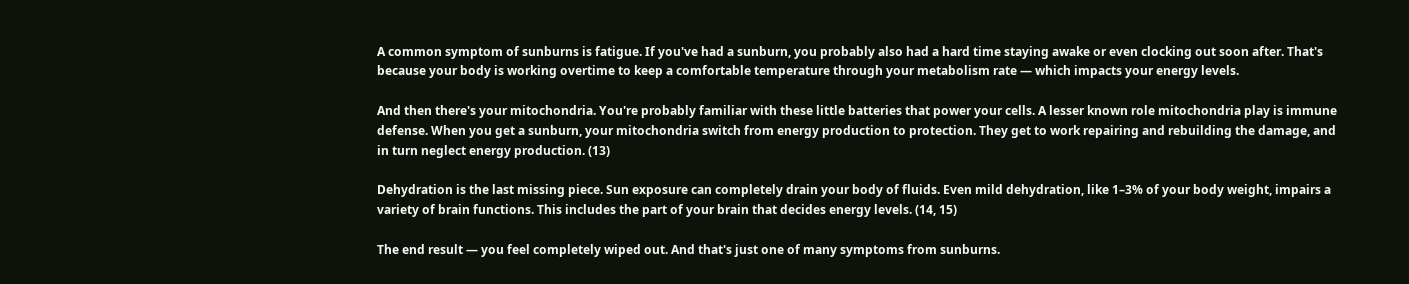A common symptom of sunburns is fatigue. If you've had a sunburn, you probably also had a hard time staying awake or even clocking out soon after. That's because your body is working overtime to keep a comfortable temperature through your metabolism rate — which impacts your energy levels.

And then there's your mitochondria. You're probably familiar with these little batteries that power your cells. A lesser known role mitochondria play is immune defense. When you get a sunburn, your mitochondria switch from energy production to protection. They get to work repairing and rebuilding the damage, and in turn neglect energy production. (13)

Dehydration is the last missing piece. Sun exposure can completely drain your body of fluids. Even mild dehydration, like 1–3% of your body weight, impairs a variety of brain functions. This includes the part of your brain that decides energy levels. (14, 15)

The end result — you feel completely wiped out. And that's just one of many symptoms from sunburns.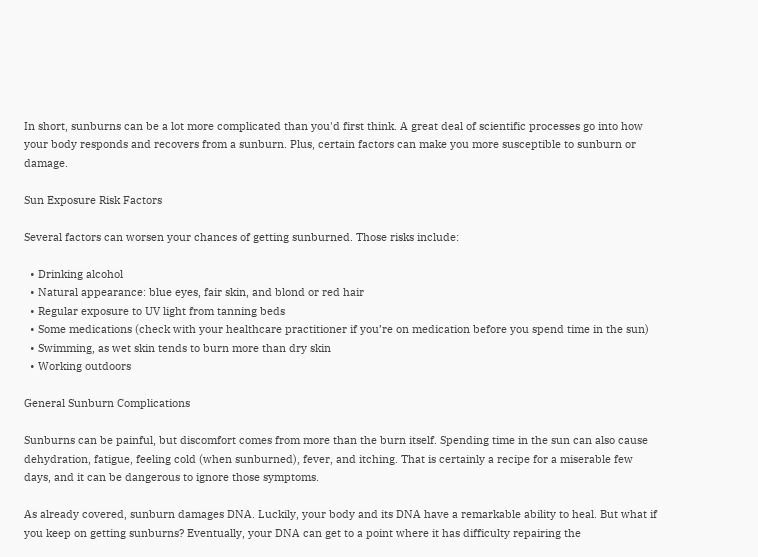In short, sunburns can be a lot more complicated than you'd first think. A great deal of scientific processes go into how your body responds and recovers from a sunburn. Plus, certain factors can make you more susceptible to sunburn or damage.

Sun Exposure Risk Factors

Several factors can worsen your chances of getting sunburned. Those risks include:

  • Drinking alcohol
  • Natural appearance: blue eyes, fair skin, and blond or red hair
  • Regular exposure to UV light from tanning beds
  • Some medications (check with your healthcare practitioner if you’re on medication before you spend time in the sun)
  • Swimming, as wet skin tends to burn more than dry skin
  • Working outdoors

General Sunburn Complications

Sunburns can be painful, but discomfort comes from more than the burn itself. Spending time in the sun can also cause dehydration, fatigue, feeling cold (when sunburned), fever, and itching. That is certainly a recipe for a miserable few days, and it can be dangerous to ignore those symptoms.

As already covered, sunburn damages DNA. Luckily, your body and its DNA have a remarkable ability to heal. But what if you keep on getting sunburns? Eventually, your DNA can get to a point where it has difficulty repairing the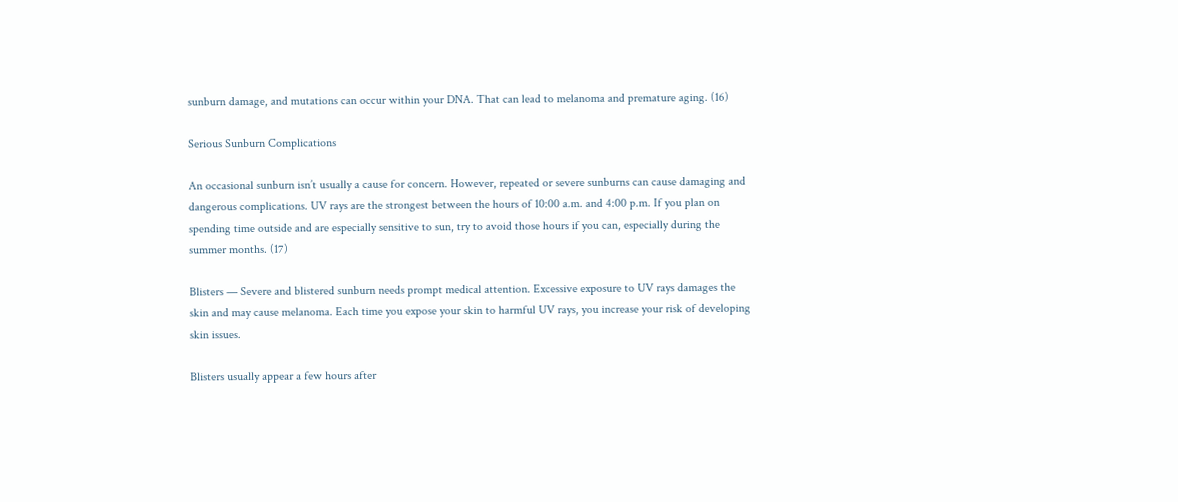sunburn damage, and mutations can occur within your DNA. That can lead to melanoma and premature aging. (16)

Serious Sunburn Complications

An occasional sunburn isn’t usually a cause for concern. However, repeated or severe sunburns can cause damaging and dangerous complications. UV rays are the strongest between the hours of 10:00 a.m. and 4:00 p.m. If you plan on spending time outside and are especially sensitive to sun, try to avoid those hours if you can, especially during the summer months. (17)

Blisters — Severe and blistered sunburn needs prompt medical attention. Excessive exposure to UV rays damages the skin and may cause melanoma. Each time you expose your skin to harmful UV rays, you increase your risk of developing skin issues.

Blisters usually appear a few hours after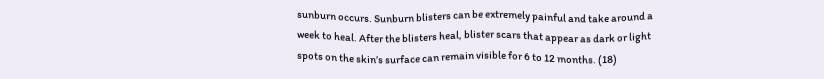sunburn occurs. Sunburn blisters can be extremely painful and take around a week to heal. After the blisters heal, blister scars that appear as dark or light spots on the skin’s surface can remain visible for 6 to 12 months. (18)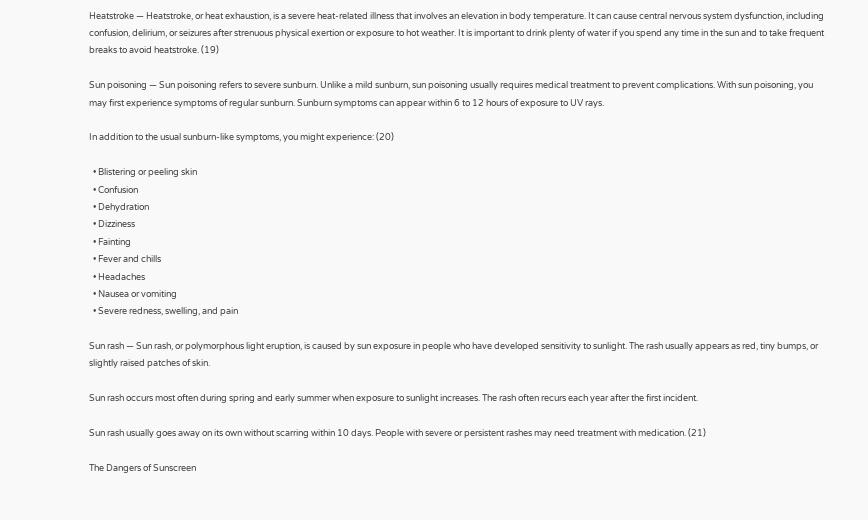Heatstroke — Heatstroke, or heat exhaustion, is a severe heat-related illness that involves an elevation in body temperature. It can cause central nervous system dysfunction, including confusion, delirium, or seizures after strenuous physical exertion or exposure to hot weather. It is important to drink plenty of water if you spend any time in the sun and to take frequent breaks to avoid heatstroke. (19)

Sun poisoning — Sun poisoning refers to severe sunburn. Unlike a mild sunburn, sun poisoning usually requires medical treatment to prevent complications. With sun poisoning, you may first experience symptoms of regular sunburn. Sunburn symptoms can appear within 6 to 12 hours of exposure to UV rays.

In addition to the usual sunburn-like symptoms, you might experience: (20)

  • Blistering or peeling skin
  • Confusion
  • Dehydration
  • Dizziness
  • Fainting
  • Fever and chills
  • Headaches
  • Nausea or vomiting
  • Severe redness, swelling, and pain

Sun rash — Sun rash, or polymorphous light eruption, is caused by sun exposure in people who have developed sensitivity to sunlight. The rash usually appears as red, tiny bumps, or slightly raised patches of skin.

Sun rash occurs most often during spring and early summer when exposure to sunlight increases. The rash often recurs each year after the first incident.

Sun rash usually goes away on its own without scarring within 10 days. People with severe or persistent rashes may need treatment with medication. (21)

The Dangers of Sunscreen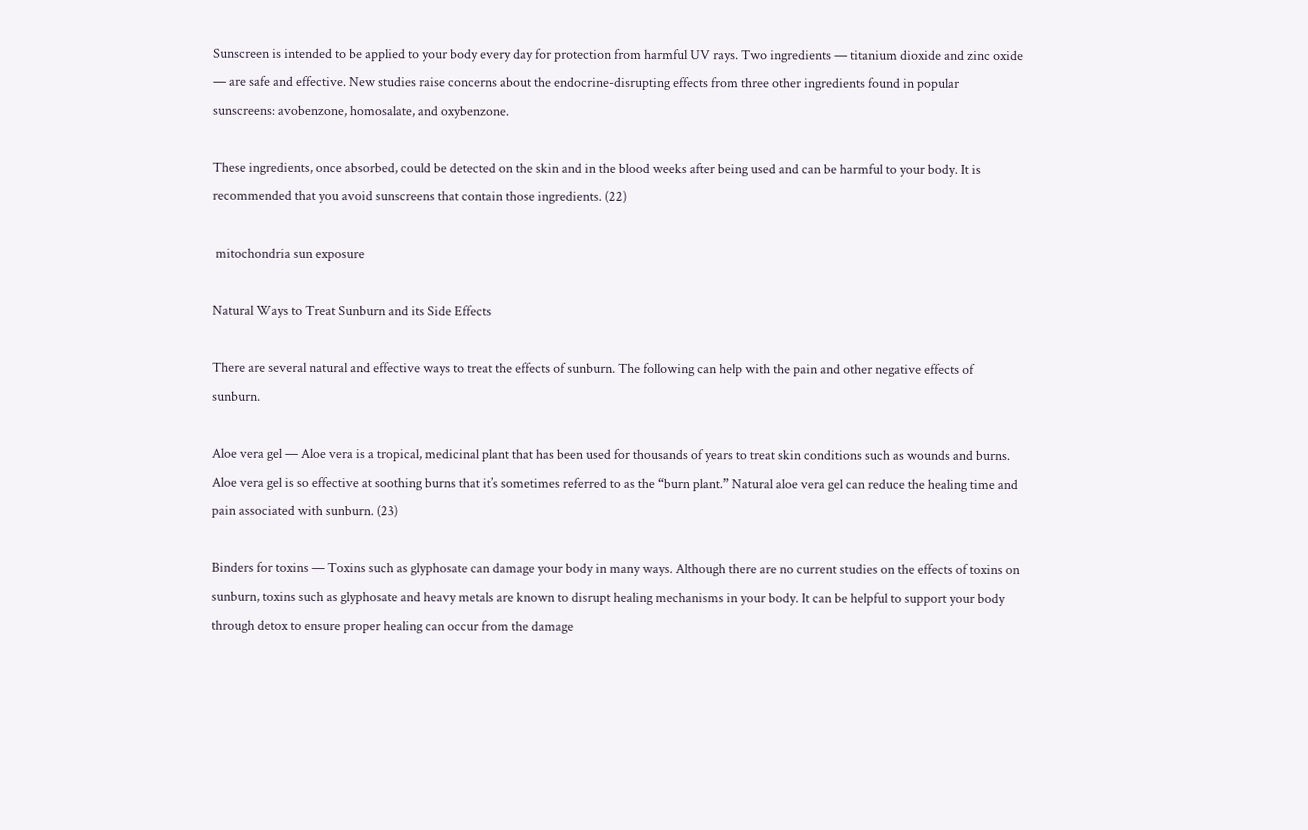Sunscreen is intended to be applied to your body every day for protection from harmful UV rays. Two ingredients — titanium dioxide and zinc oxide — are safe and effective. New studies raise concerns about the endocrine-disrupting effects from three other ingredients found in popular sunscreens: avobenzone, homosalate, and oxybenzone.

These ingredients, once absorbed, could be detected on the skin and in the blood weeks after being used and can be harmful to your body. It is recommended that you avoid sunscreens that contain those ingredients. (22)

 mitochondria sun exposure

Natural Ways to Treat Sunburn and its Side Effects

There are several natural and effective ways to treat the effects of sunburn. The following can help with the pain and other negative effects of sunburn.

Aloe vera gel — Aloe vera is a tropical, medicinal plant that has been used for thousands of years to treat skin conditions such as wounds and burns. Aloe vera gel is so effective at soothing burns that it’s sometimes referred to as the “burn plant.” Natural aloe vera gel can reduce the healing time and pain associated with sunburn. (23)

Binders for toxins — Toxins such as glyphosate can damage your body in many ways. Although there are no current studies on the effects of toxins on sunburn, toxins such as glyphosate and heavy metals are known to disrupt healing mechanisms in your body. It can be helpful to support your body through detox to ensure proper healing can occur from the damage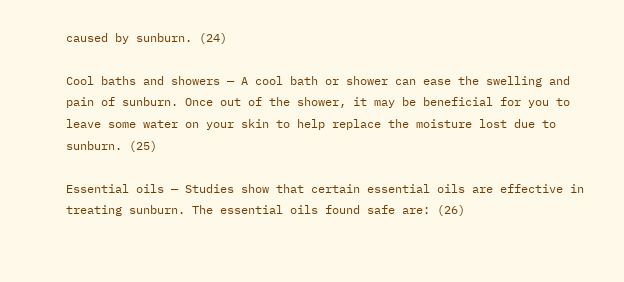caused by sunburn. (24)

Cool baths and showers — A cool bath or shower can ease the swelling and pain of sunburn. Once out of the shower, it may be beneficial for you to leave some water on your skin to help replace the moisture lost due to sunburn. (25)

Essential oils — Studies show that certain essential oils are effective in treating sunburn. The essential oils found safe are: (26)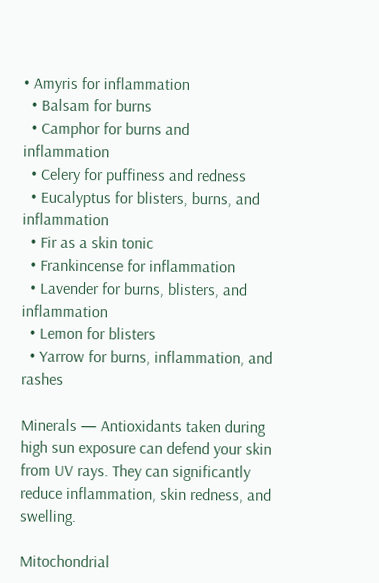• Amyris for inflammation
  • Balsam for burns
  • Camphor for burns and inflammation
  • Celery for puffiness and redness
  • Eucalyptus for blisters, burns, and inflammation
  • Fir as a skin tonic
  • Frankincense for inflammation
  • Lavender for burns, blisters, and inflammation
  • Lemon for blisters
  • Yarrow for burns, inflammation, and rashes

Minerals — Antioxidants taken during high sun exposure can defend your skin from UV rays. They can significantly reduce inflammation, skin redness, and swelling.

Mitochondrial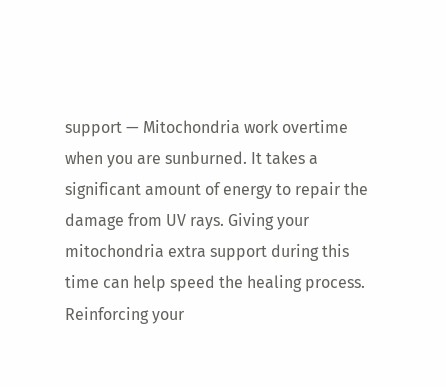support — Mitochondria work overtime when you are sunburned. It takes a significant amount of energy to repair the damage from UV rays. Giving your mitochondria extra support during this time can help speed the healing process. Reinforcing your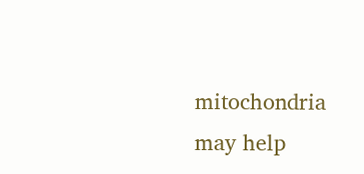mitochondria may help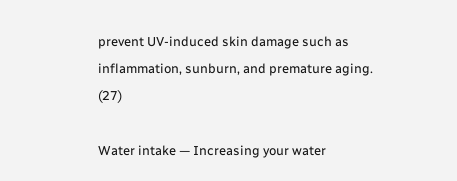prevent UV-induced skin damage such as inflammation, sunburn, and premature aging. (27)

Water intake — Increasing your water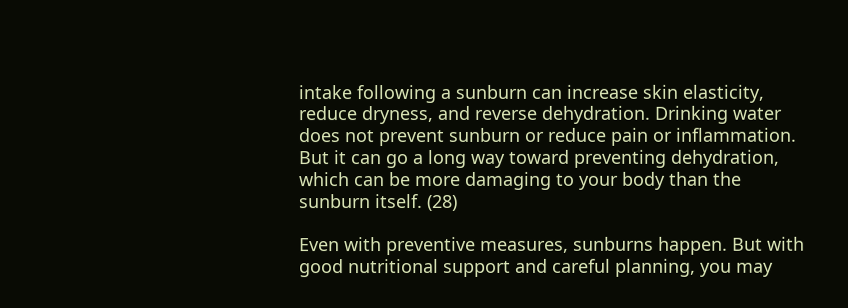intake following a sunburn can increase skin elasticity, reduce dryness, and reverse dehydration. Drinking water does not prevent sunburn or reduce pain or inflammation. But it can go a long way toward preventing dehydration, which can be more damaging to your body than the sunburn itself. (28)

Even with preventive measures, sunburns happen. But with good nutritional support and careful planning, you may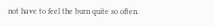not have to feel the burn quite so often.